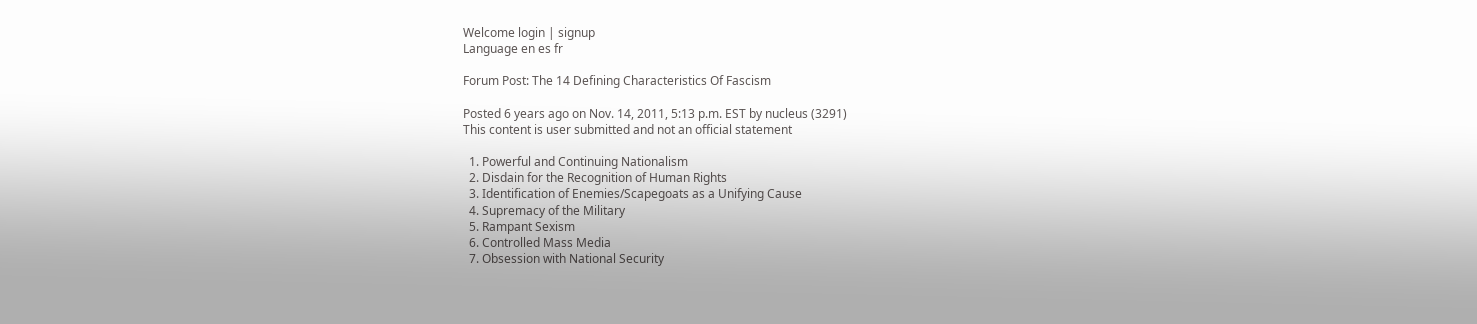Welcome login | signup
Language en es fr

Forum Post: The 14 Defining Characteristics Of Fascism

Posted 6 years ago on Nov. 14, 2011, 5:13 p.m. EST by nucleus (3291)
This content is user submitted and not an official statement

  1. Powerful and Continuing Nationalism
  2. Disdain for the Recognition of Human Rights
  3. Identification of Enemies/Scapegoats as a Unifying Cause
  4. Supremacy of the Military
  5. Rampant Sexism
  6. Controlled Mass Media
  7. Obsession with National Security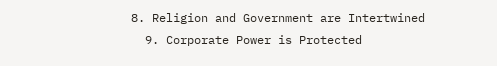8. Religion and Government are Intertwined
  9. Corporate Power is Protected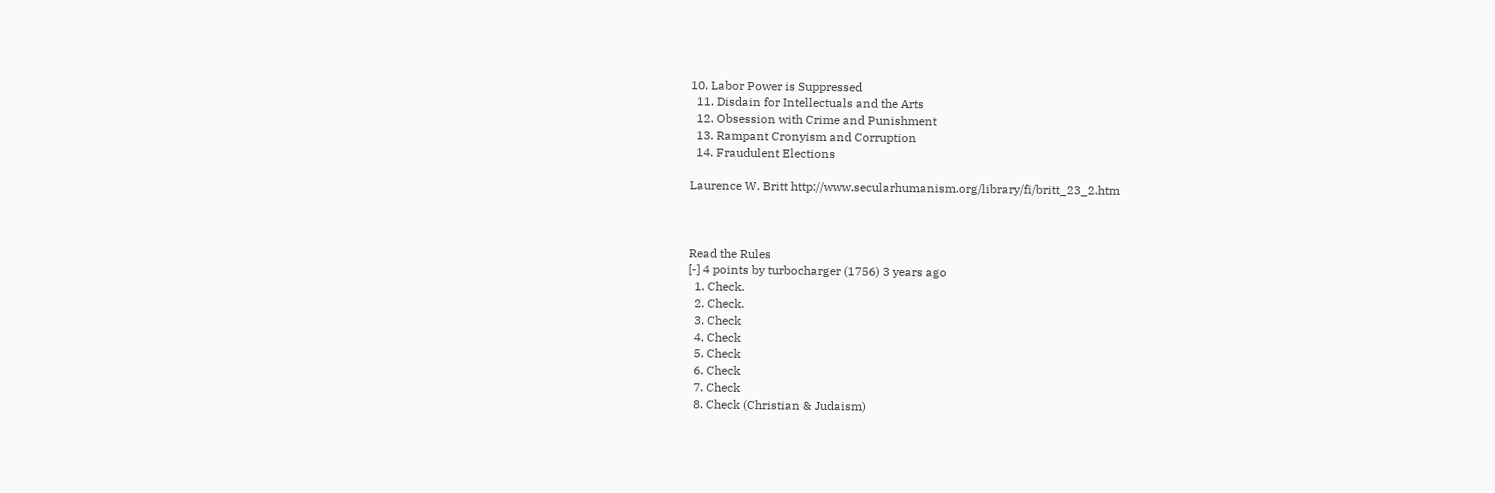10. Labor Power is Suppressed
  11. Disdain for Intellectuals and the Arts
  12. Obsession with Crime and Punishment
  13. Rampant Cronyism and Corruption
  14. Fraudulent Elections

Laurence W. Britt http://www.secularhumanism.org/library/fi/britt_23_2.htm



Read the Rules
[-] 4 points by turbocharger (1756) 3 years ago
  1. Check.
  2. Check.
  3. Check
  4. Check
  5. Check
  6. Check
  7. Check
  8. Check (Christian & Judaism)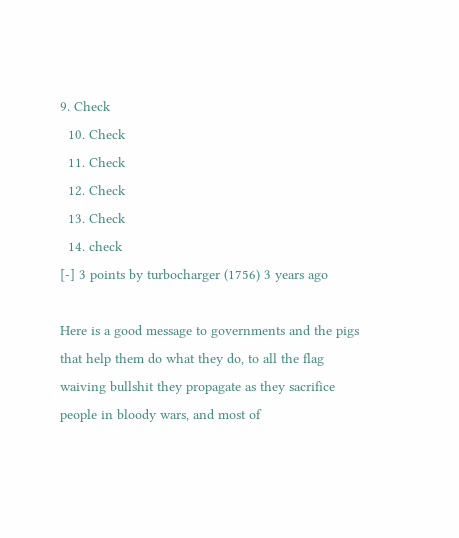9. Check
  10. Check
  11. Check
  12. Check
  13. Check
  14. check
[-] 3 points by turbocharger (1756) 3 years ago

Here is a good message to governments and the pigs that help them do what they do, to all the flag waiving bullshit they propagate as they sacrifice people in bloody wars, and most of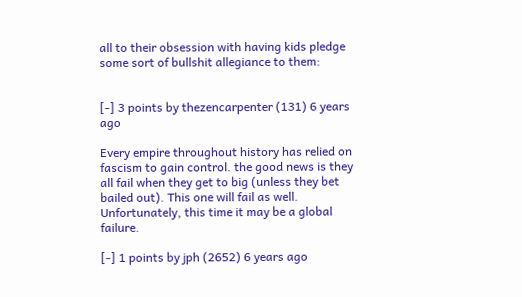all to their obsession with having kids pledge some sort of bullshit allegiance to them:


[-] 3 points by thezencarpenter (131) 6 years ago

Every empire throughout history has relied on fascism to gain control. the good news is they all fail when they get to big (unless they bet bailed out). This one will fail as well. Unfortunately, this time it may be a global failure.

[-] 1 points by jph (2652) 6 years ago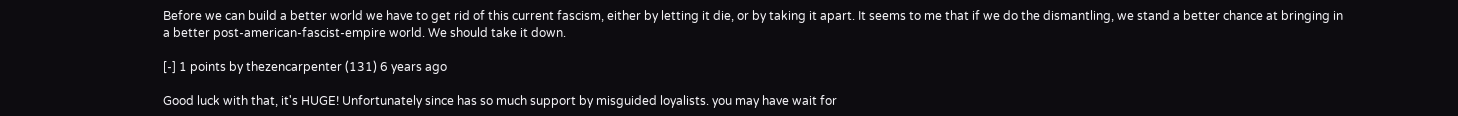Before we can build a better world we have to get rid of this current fascism, either by letting it die, or by taking it apart. It seems to me that if we do the dismantling, we stand a better chance at bringing in a better post-american-fascist-empire world. We should take it down.

[-] 1 points by thezencarpenter (131) 6 years ago

Good luck with that, it's HUGE! Unfortunately since has so much support by misguided loyalists. you may have wait for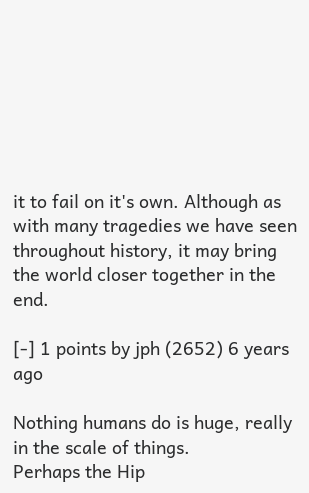it to fail on it's own. Although as with many tragedies we have seen throughout history, it may bring the world closer together in the end.

[-] 1 points by jph (2652) 6 years ago

Nothing humans do is huge, really in the scale of things.
Perhaps the Hip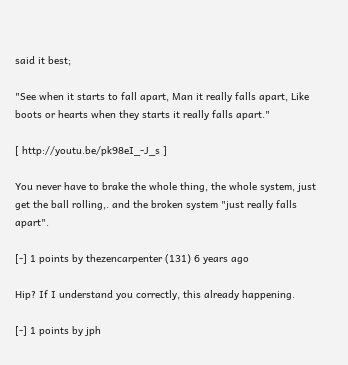said it best;

"See when it starts to fall apart, Man it really falls apart, Like boots or hearts when they starts it really falls apart."

[ http://youtu.be/pk98eI_-J_s ]

You never have to brake the whole thing, the whole system, just get the ball rolling,. and the broken system "just really falls apart".

[-] 1 points by thezencarpenter (131) 6 years ago

Hip? If I understand you correctly, this already happening.

[-] 1 points by jph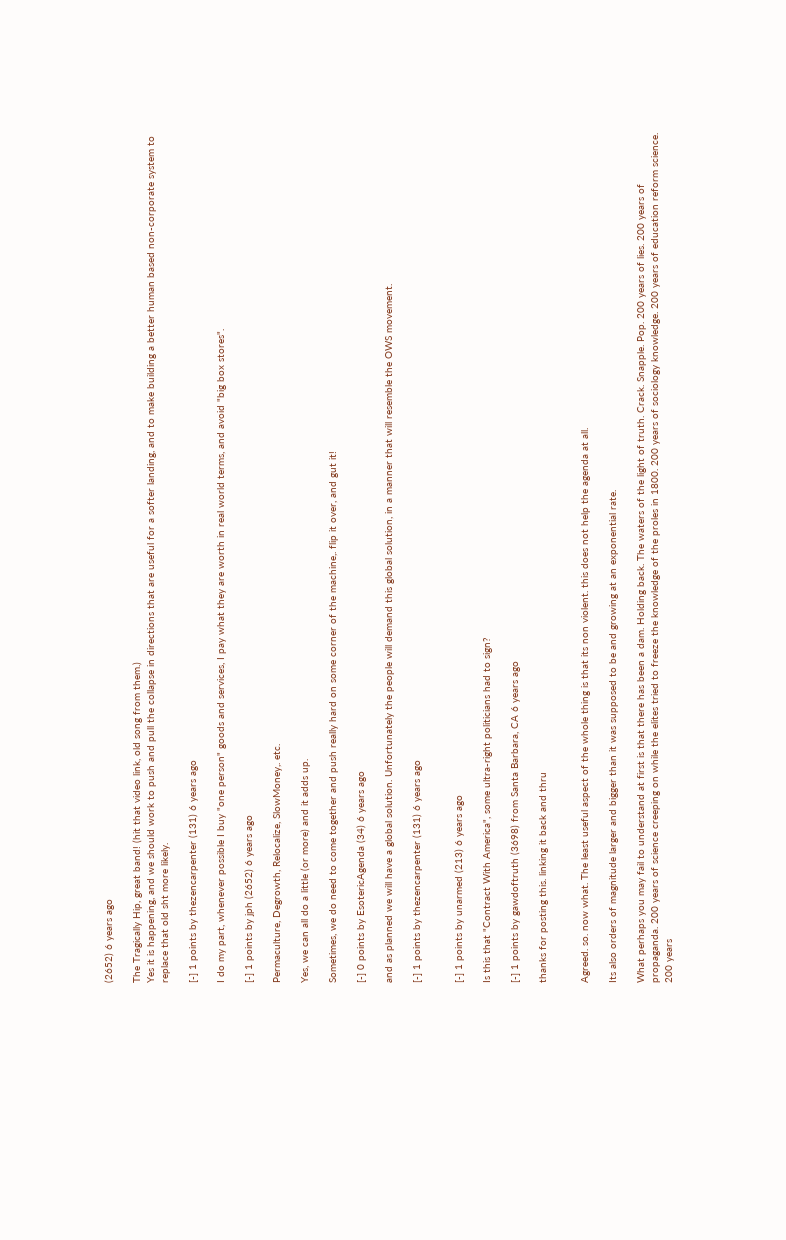(2652) 6 years ago

The Tragically Hip, great band! (hit that video link, old song from them.)
Yes it is happening, and we should work to push and pull the collapse in directions that are useful for a softer landing, and to make building a better human based non-corporate system to replace that old sht more likely.

[-] 1 points by thezencarpenter (131) 6 years ago

I do my part, whenever possible I buy "one person" goods and services, I pay what they are worth in real world terms, and avoid "big box stores".

[-] 1 points by jph (2652) 6 years ago

Permaculture, Degrowth, Relocalize, SlowMoney,. etc.

Yes, we can all do a little (or more) and it adds up.

Sometimes, we do need to come together and push really hard on some corner of the machine,. flip it over, and gut it!

[-] 0 points by EsotericAgenda (34) 6 years ago

and as planned we will have a global solution. Unfortunately the people will demand this global solution, in a manner that will resemble the OWS movement.

[-] 1 points by thezencarpenter (131) 6 years ago


[-] 1 points by unarmed (213) 6 years ago

Is this that "Contract With America", some ultra-right politicians had to sign?

[-] 1 points by gawdoftruth (3698) from Santa Barbara, CA 6 years ago

thanks for posting this. linking it back and thru


Agreed. so. now what. The least useful aspect of the whole thing is that its non violent. this does not help the agenda at all.

Its also orders of magnitude larger and bigger than it was supposed to be and growing at an exponential rate.

What perhaps you may fail to understand at first is that there has been a dam. Holding back. The waters of the light of truth. Crack. Snapple. Pop. 200 years of lies. 200 years of propaganda. 200 years of science creeping on while the elites tried to freeze the knowledge of the proles in 1800. 200 years of sociology knowledge. 200 years of education reform science. 200 years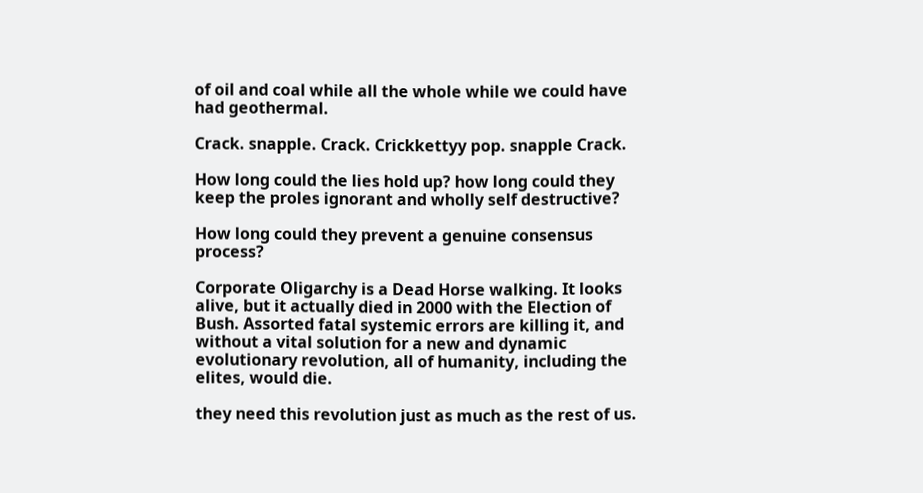of oil and coal while all the whole while we could have had geothermal.

Crack. snapple. Crack. Crickkettyy pop. snapple Crack.

How long could the lies hold up? how long could they keep the proles ignorant and wholly self destructive?

How long could they prevent a genuine consensus process?

Corporate Oligarchy is a Dead Horse walking. It looks alive, but it actually died in 2000 with the Election of Bush. Assorted fatal systemic errors are killing it, and without a vital solution for a new and dynamic evolutionary revolution, all of humanity, including the elites, would die.

they need this revolution just as much as the rest of us.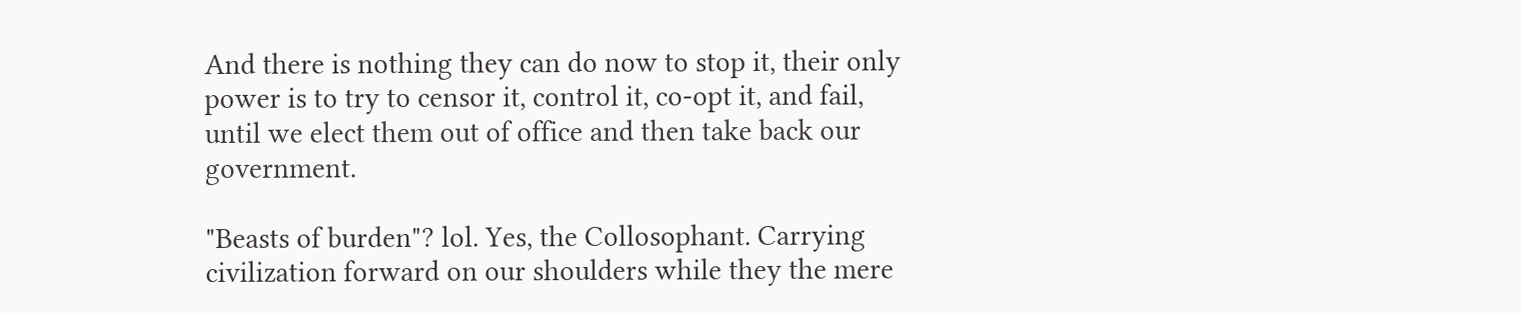And there is nothing they can do now to stop it, their only power is to try to censor it, control it, co-opt it, and fail, until we elect them out of office and then take back our government.

"Beasts of burden"? lol. Yes, the Collosophant. Carrying civilization forward on our shoulders while they the mere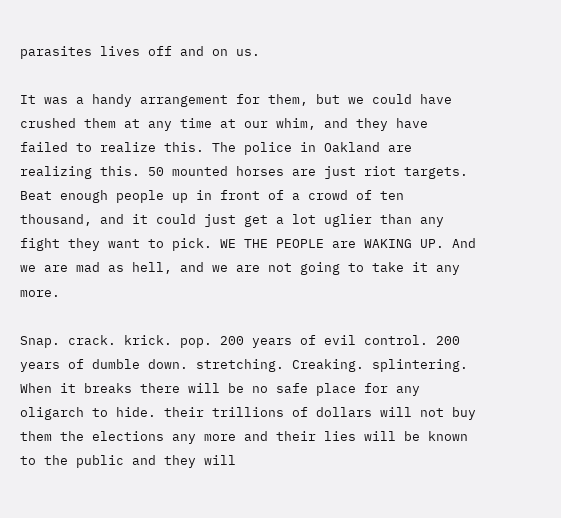parasites lives off and on us.

It was a handy arrangement for them, but we could have crushed them at any time at our whim, and they have failed to realize this. The police in Oakland are realizing this. 50 mounted horses are just riot targets. Beat enough people up in front of a crowd of ten thousand, and it could just get a lot uglier than any fight they want to pick. WE THE PEOPLE are WAKING UP. And we are mad as hell, and we are not going to take it any more.

Snap. crack. krick. pop. 200 years of evil control. 200 years of dumble down. stretching. Creaking. splintering. When it breaks there will be no safe place for any oligarch to hide. their trillions of dollars will not buy them the elections any more and their lies will be known to the public and they will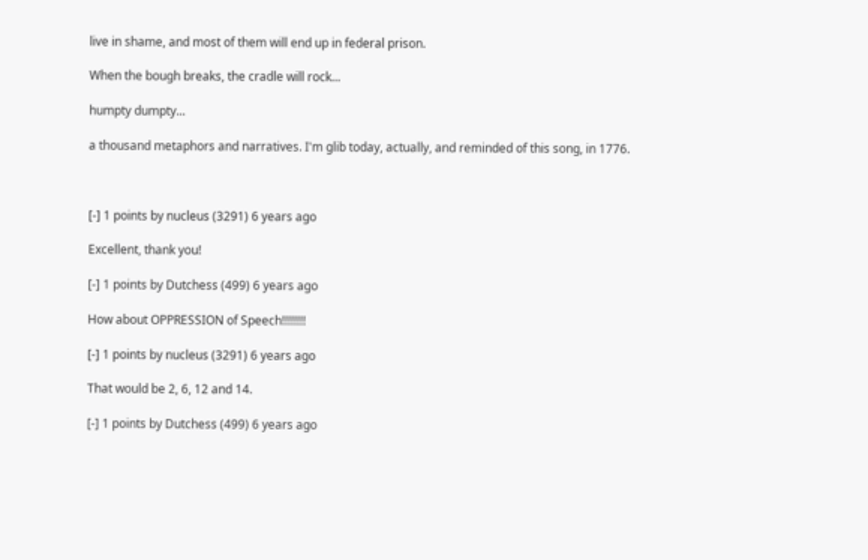live in shame, and most of them will end up in federal prison.

When the bough breaks, the cradle will rock...

humpty dumpty...

a thousand metaphors and narratives. I'm glib today, actually, and reminded of this song, in 1776.



[-] 1 points by nucleus (3291) 6 years ago

Excellent, thank you!

[-] 1 points by Dutchess (499) 6 years ago

How about OPPRESSION of Speech!!!!!!!!

[-] 1 points by nucleus (3291) 6 years ago

That would be 2, 6, 12 and 14.

[-] 1 points by Dutchess (499) 6 years ago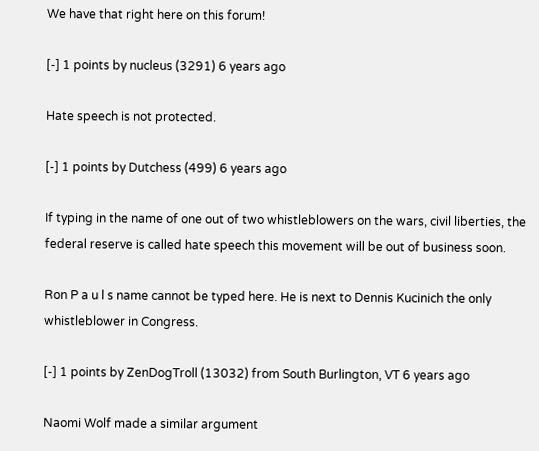We have that right here on this forum!

[-] 1 points by nucleus (3291) 6 years ago

Hate speech is not protected.

[-] 1 points by Dutchess (499) 6 years ago

If typing in the name of one out of two whistleblowers on the wars, civil liberties, the federal reserve is called hate speech this movement will be out of business soon.

Ron P a u l s name cannot be typed here. He is next to Dennis Kucinich the only whistleblower in Congress.

[-] 1 points by ZenDogTroll (13032) from South Burlington, VT 6 years ago

Naomi Wolf made a similar argument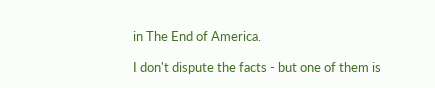in The End of America.

I don't dispute the facts - but one of them is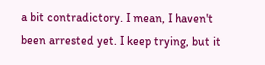a bit contradictory. I mean, I haven't been arrested yet. I keep trying, but it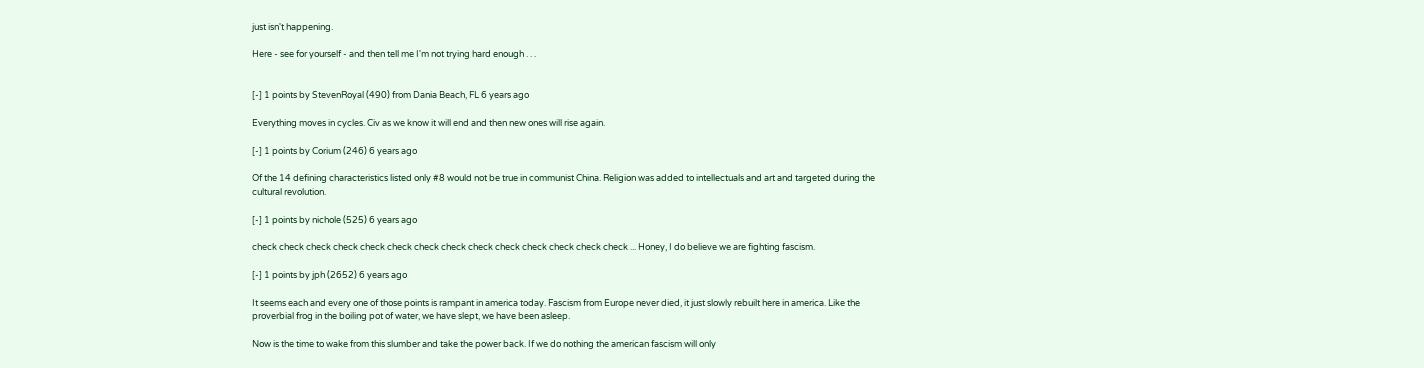just isn't happening.

Here - see for yourself - and then tell me I'm not trying hard enough . . .


[-] 1 points by StevenRoyal (490) from Dania Beach, FL 6 years ago

Everything moves in cycles. Civ as we know it will end and then new ones will rise again.

[-] 1 points by Corium (246) 6 years ago

Of the 14 defining characteristics listed only #8 would not be true in communist China. Religion was added to intellectuals and art and targeted during the cultural revolution.

[-] 1 points by nichole (525) 6 years ago

check check check check check check check check check check check check check check ... Honey, I do believe we are fighting fascism.

[-] 1 points by jph (2652) 6 years ago

It seems each and every one of those points is rampant in america today. Fascism from Europe never died, it just slowly rebuilt here in america. Like the proverbial frog in the boiling pot of water, we have slept, we have been asleep.

Now is the time to wake from this slumber and take the power back. If we do nothing the american fascism will only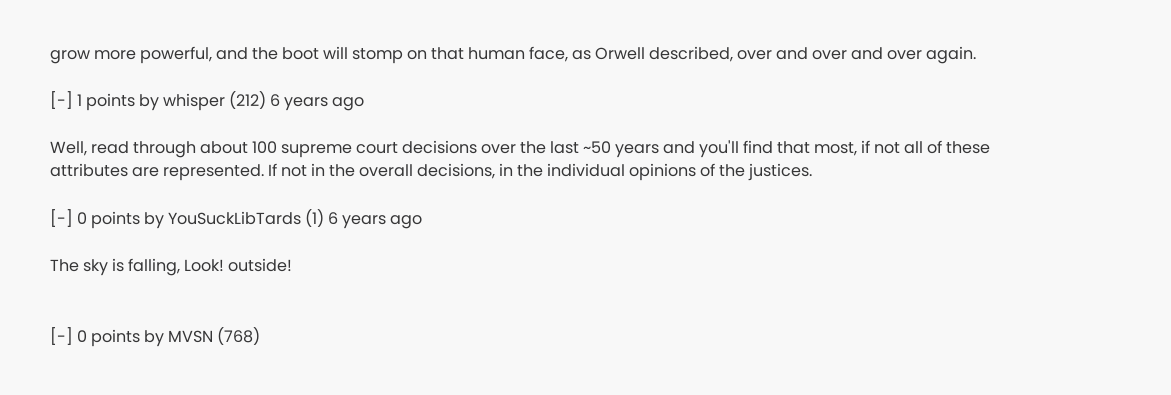grow more powerful, and the boot will stomp on that human face, as Orwell described, over and over and over again.

[-] 1 points by whisper (212) 6 years ago

Well, read through about 100 supreme court decisions over the last ~50 years and you'll find that most, if not all of these attributes are represented. If not in the overall decisions, in the individual opinions of the justices.

[-] 0 points by YouSuckLibTards (1) 6 years ago

The sky is falling, Look! outside!


[-] 0 points by MVSN (768)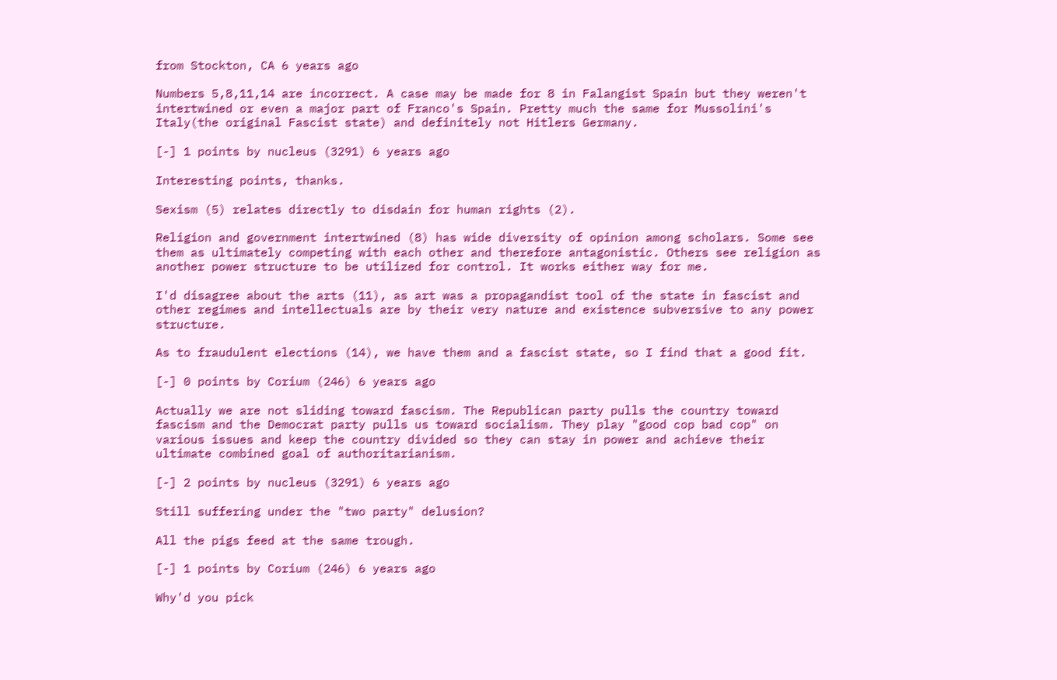from Stockton, CA 6 years ago

Numbers 5,8,11,14 are incorrect. A case may be made for 8 in Falangist Spain but they weren't intertwined or even a major part of Franco's Spain. Pretty much the same for Mussolini's Italy(the original Fascist state) and definitely not Hitlers Germany.

[-] 1 points by nucleus (3291) 6 years ago

Interesting points, thanks.

Sexism (5) relates directly to disdain for human rights (2).

Religion and government intertwined (8) has wide diversity of opinion among scholars. Some see them as ultimately competing with each other and therefore antagonistic. Others see religion as another power structure to be utilized for control. It works either way for me.

I'd disagree about the arts (11), as art was a propagandist tool of the state in fascist and other regimes and intellectuals are by their very nature and existence subversive to any power structure.

As to fraudulent elections (14), we have them and a fascist state, so I find that a good fit.

[-] 0 points by Corium (246) 6 years ago

Actually we are not sliding toward fascism. The Republican party pulls the country toward fascism and the Democrat party pulls us toward socialism. They play "good cop bad cop" on various issues and keep the country divided so they can stay in power and achieve their ultimate combined goal of authoritarianism.

[-] 2 points by nucleus (3291) 6 years ago

Still suffering under the "two party" delusion?

All the pigs feed at the same trough.

[-] 1 points by Corium (246) 6 years ago

Why'd you pick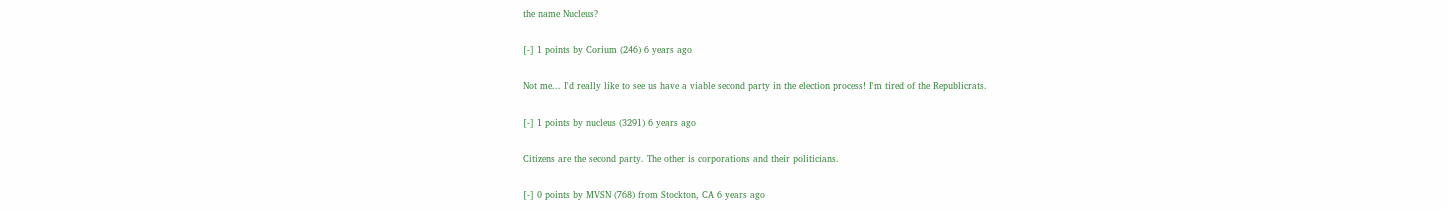the name Nucleus?

[-] 1 points by Corium (246) 6 years ago

Not me... I'd really like to see us have a viable second party in the election process! I'm tired of the Republicrats.

[-] 1 points by nucleus (3291) 6 years ago

Citizens are the second party. The other is corporations and their politicians.

[-] 0 points by MVSN (768) from Stockton, CA 6 years ago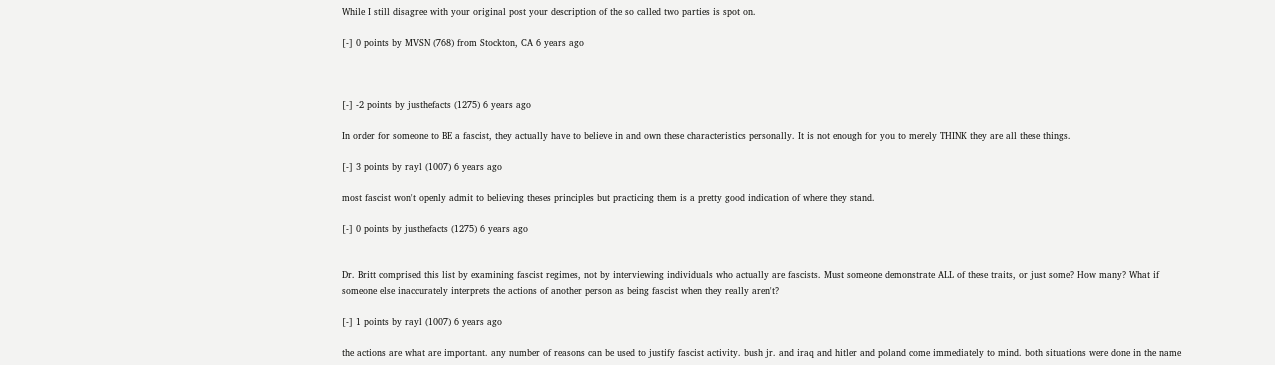While I still disagree with your original post your description of the so called two parties is spot on.

[-] 0 points by MVSN (768) from Stockton, CA 6 years ago



[-] -2 points by justhefacts (1275) 6 years ago

In order for someone to BE a fascist, they actually have to believe in and own these characteristics personally. It is not enough for you to merely THINK they are all these things.

[-] 3 points by rayl (1007) 6 years ago

most fascist won't openly admit to believing theses principles but practicing them is a pretty good indication of where they stand.

[-] 0 points by justhefacts (1275) 6 years ago


Dr. Britt comprised this list by examining fascist regimes, not by interviewing individuals who actually are fascists. Must someone demonstrate ALL of these traits, or just some? How many? What if someone else inaccurately interprets the actions of another person as being fascist when they really aren't?

[-] 1 points by rayl (1007) 6 years ago

the actions are what are important. any number of reasons can be used to justify fascist activity. bush jr. and iraq and hitler and poland come immediately to mind. both situations were done in the name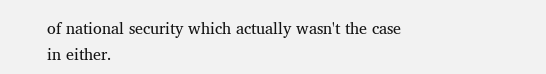of national security which actually wasn't the case in either.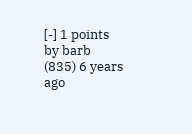[-] 1 points by barb (835) 6 years ago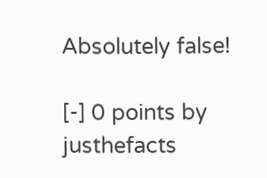Absolutely false!

[-] 0 points by justhefacts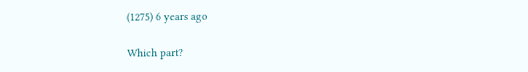(1275) 6 years ago

Which part?